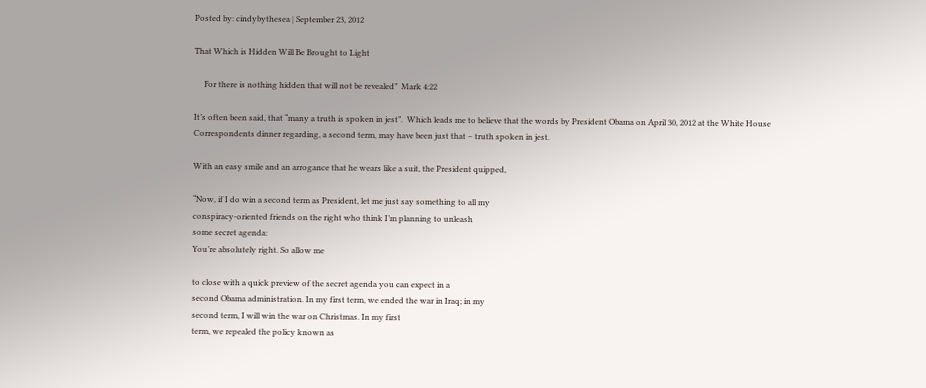Posted by: cindybythesea | September 23, 2012

That Which is Hidden Will Be Brought to Light

     For there is nothing hidden that will not be revealed”  Mark 4:22

It’s often been said, that “many a truth is spoken in jest”.  Which leads me to believe that the words by President Obama on April 30, 2012 at the White House Correspondents dinner regarding, a second term, may have been just that – truth spoken in jest.

With an easy smile and an arrogance that he wears like a suit, the President quipped,

“Now, if I do win a second term as President, let me just say something to all my
conspiracy-oriented friends on the right who think I’m planning to unleash
some secret agenda:
You’re absolutely right. So allow me

to close with a quick preview of the secret agenda you can expect in a
second Obama administration. In my first term, we ended the war in Iraq; in my
second term, I will win the war on Christmas. In my first
term, we repealed the policy known as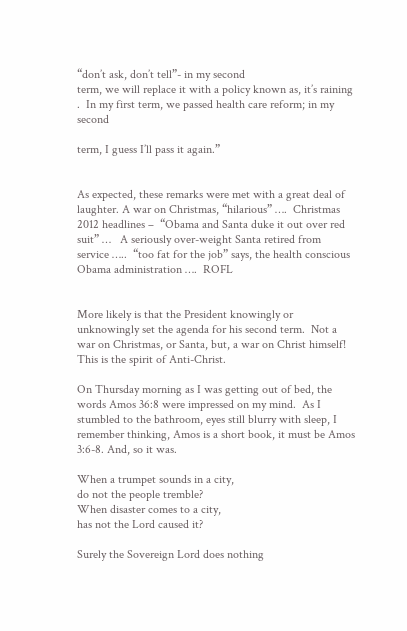“don’t ask, don’t tell”- in my second
term, we will replace it with a policy known as, it’s raining
.  In my first term, we passed health care reform; in my second

term, I guess I’ll pass it again.”


As expected, these remarks were met with a great deal of laughter. A war on Christmas, “hilarious” ….  Christmas 2012 headlines –  “Obama and Santa duke it out over red suit” …   A seriously over-weight Santa retired from service …..  “too fat for the job” says, the health conscious Obama administration ….  ROFL


More likely is that the President knowingly or unknowingly set the agenda for his second term.  Not a war on Christmas, or Santa, but, a war on Christ himself!  This is the spirit of Anti-Christ.

On Thursday morning as I was getting out of bed, the words Amos 36:8 were impressed on my mind.  As I stumbled to the bathroom, eyes still blurry with sleep, I remember thinking, Amos is a short book, it must be Amos 3:6-8. And, so it was.

When a trumpet sounds in a city,
do not the people tremble?
When disaster comes to a city,
has not the Lord caused it?

Surely the Sovereign Lord does nothing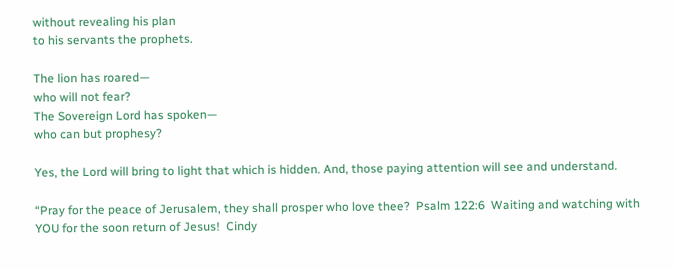without revealing his plan
to his servants the prophets.

The lion has roared—
who will not fear?
The Sovereign Lord has spoken—
who can but prophesy?

Yes, the Lord will bring to light that which is hidden. And, those paying attention will see and understand.

“Pray for the peace of Jerusalem, they shall prosper who love thee?  Psalm 122:6  Waiting and watching with YOU for the soon return of Jesus!  Cindy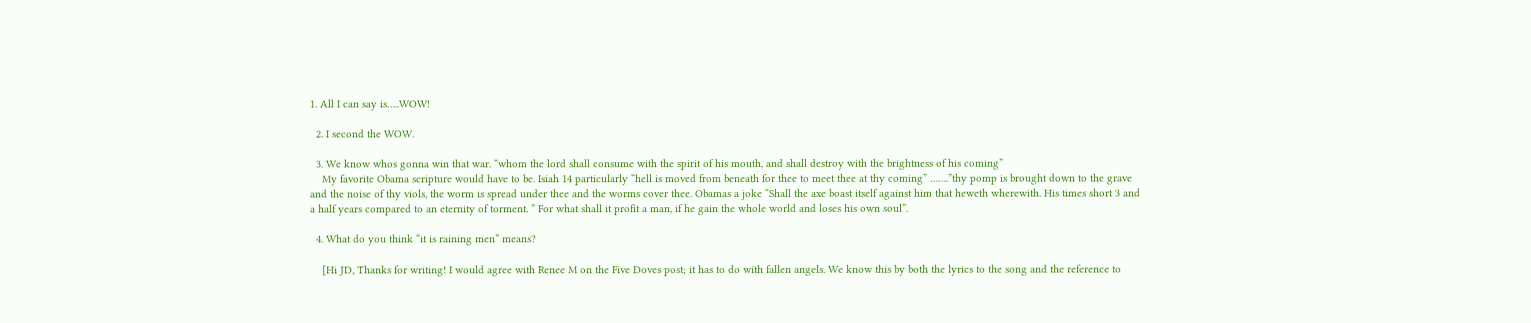1. All I can say is…..WOW!

  2. I second the WOW.

  3. We know whos gonna win that war. “whom the lord shall consume with the spirit of his mouth, and shall destroy with the brightness of his coming”
    My favorite Obama scripture would have to be. Isiah 14 particularly “hell is moved from beneath for thee to meet thee at thy coming” …….”thy pomp is brought down to the grave and the noise of thy viols, the worm is spread under thee and the worms cover thee. Obamas a joke “Shall the axe boast itself against him that heweth wherewith. His times short 3 and a half years compared to an eternity of torment. ” For what shall it profit a man, if he gain the whole world and loses his own soul”.

  4. What do you think “it is raining men” means?

    [Hi JD, Thanks for writing! I would agree with Renee M on the Five Doves post; it has to do with fallen angels. We know this by both the lyrics to the song and the reference to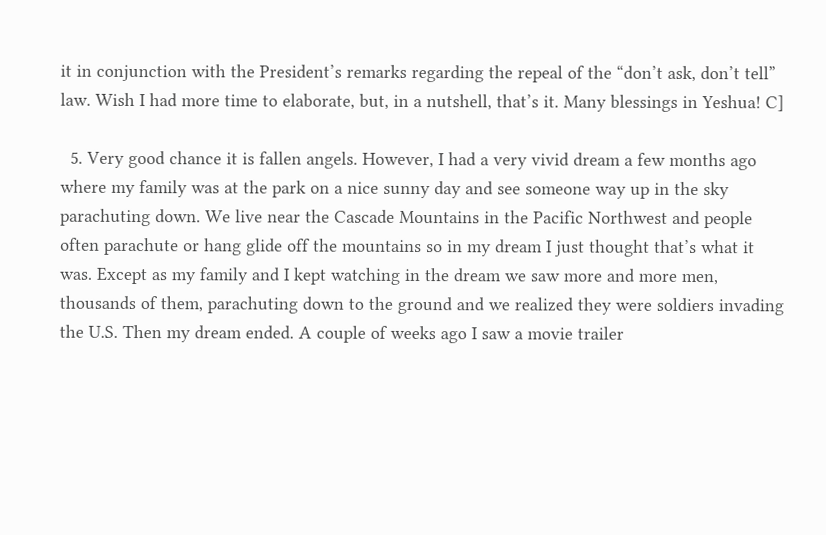it in conjunction with the President’s remarks regarding the repeal of the “don’t ask, don’t tell” law. Wish I had more time to elaborate, but, in a nutshell, that’s it. Many blessings in Yeshua! C]

  5. Very good chance it is fallen angels. However, I had a very vivid dream a few months ago where my family was at the park on a nice sunny day and see someone way up in the sky parachuting down. We live near the Cascade Mountains in the Pacific Northwest and people often parachute or hang glide off the mountains so in my dream I just thought that’s what it was. Except as my family and I kept watching in the dream we saw more and more men, thousands of them, parachuting down to the ground and we realized they were soldiers invading the U.S. Then my dream ended. A couple of weeks ago I saw a movie trailer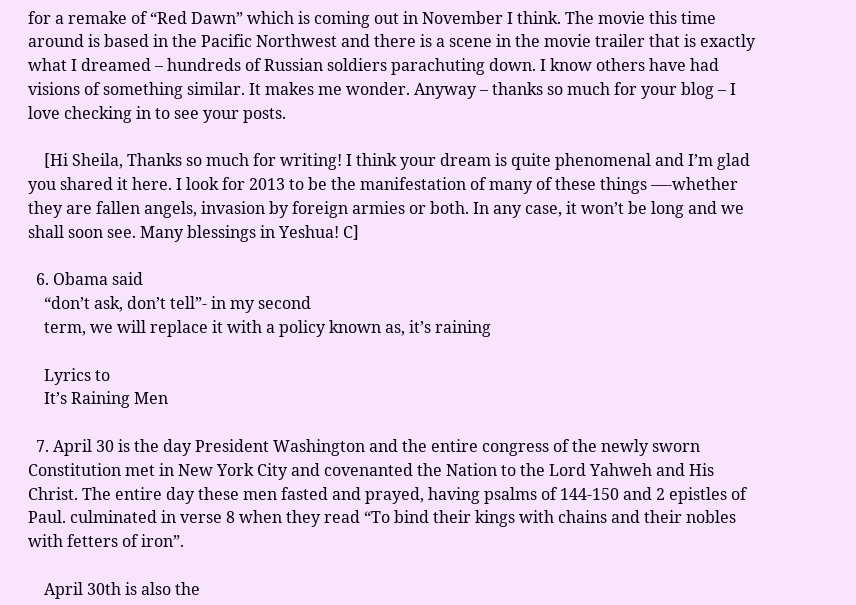for a remake of “Red Dawn” which is coming out in November I think. The movie this time around is based in the Pacific Northwest and there is a scene in the movie trailer that is exactly what I dreamed – hundreds of Russian soldiers parachuting down. I know others have had visions of something similar. It makes me wonder. Anyway – thanks so much for your blog – I love checking in to see your posts.

    [Hi Sheila, Thanks so much for writing! I think your dream is quite phenomenal and I’m glad you shared it here. I look for 2013 to be the manifestation of many of these things —-whether they are fallen angels, invasion by foreign armies or both. In any case, it won’t be long and we shall soon see. Many blessings in Yeshua! C]

  6. Obama said
    “don’t ask, don’t tell”- in my second
    term, we will replace it with a policy known as, it’s raining

    Lyrics to
    It’s Raining Men

  7. April 30 is the day President Washington and the entire congress of the newly sworn Constitution met in New York City and covenanted the Nation to the Lord Yahweh and His Christ. The entire day these men fasted and prayed, having psalms of 144-150 and 2 epistles of Paul. culminated in verse 8 when they read “To bind their kings with chains and their nobles with fetters of iron”.

    April 30th is also the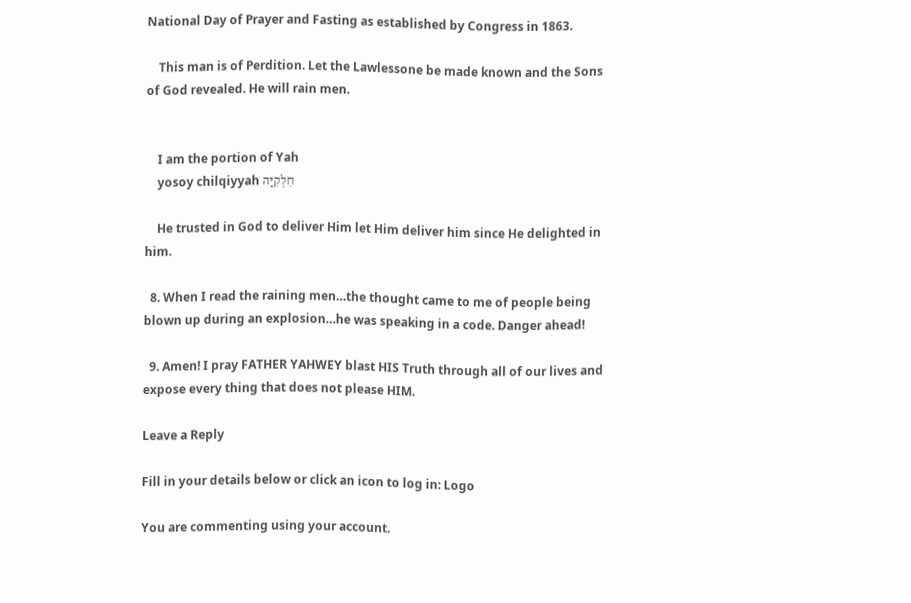National Day of Prayer and Fasting as established by Congress in 1863.

    This man is of Perdition. Let the Lawlessone be made known and the Sons of God revealed. He will rain men.


    I am the portion of Yah
    yosoy chilqiyyah חִלְקִיָּה

    He trusted in God to deliver Him let Him deliver him since He delighted in him.

  8. When I read the raining men…the thought came to me of people being blown up during an explosion…he was speaking in a code. Danger ahead!

  9. Amen! I pray FATHER YAHWEY blast HIS Truth through all of our lives and expose every thing that does not please HIM.

Leave a Reply

Fill in your details below or click an icon to log in: Logo

You are commenting using your account.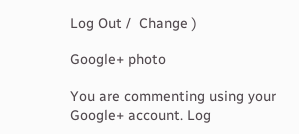Log Out /  Change )

Google+ photo

You are commenting using your Google+ account. Log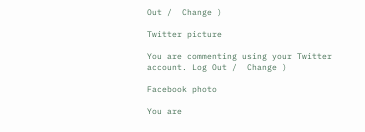Out /  Change )

Twitter picture

You are commenting using your Twitter account. Log Out /  Change )

Facebook photo

You are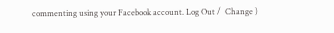commenting using your Facebook account. Log Out /  Change )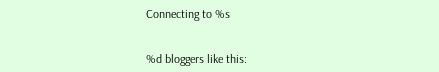Connecting to %s


%d bloggers like this: